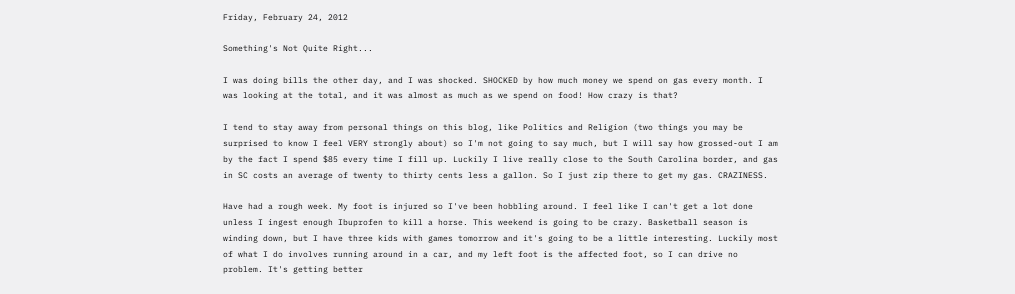Friday, February 24, 2012

Something's Not Quite Right...

I was doing bills the other day, and I was shocked. SHOCKED by how much money we spend on gas every month. I was looking at the total, and it was almost as much as we spend on food! How crazy is that?

I tend to stay away from personal things on this blog, like Politics and Religion (two things you may be surprised to know I feel VERY strongly about) so I'm not going to say much, but I will say how grossed-out I am by the fact I spend $85 every time I fill up. Luckily I live really close to the South Carolina border, and gas in SC costs an average of twenty to thirty cents less a gallon. So I just zip there to get my gas. CRAZINESS.

Have had a rough week. My foot is injured so I've been hobbling around. I feel like I can't get a lot done unless I ingest enough Ibuprofen to kill a horse. This weekend is going to be crazy. Basketball season is winding down, but I have three kids with games tomorrow and it's going to be a little interesting. Luckily most of what I do involves running around in a car, and my left foot is the affected foot, so I can drive no problem. It's getting better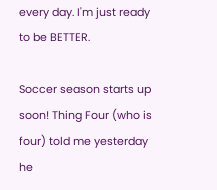every day. I'm just ready to be BETTER.

Soccer season starts up soon! Thing Four (who is four) told me yesterday he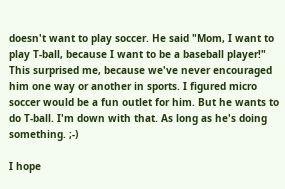doesn't want to play soccer. He said "Mom, I want to play T-ball, because I want to be a baseball player!" This surprised me, because we've never encouraged him one way or another in sports. I figured micro soccer would be a fun outlet for him. But he wants to do T-ball. I'm down with that. As long as he's doing something. ;-)

I hope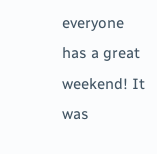everyone has a great weekend! It was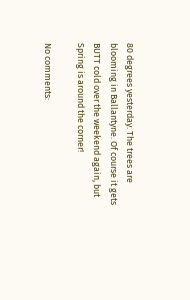80 degrees yesterday. The trees are blooming in Ballantyne. Of course it gets BUTT cold over the weekend again, but Spring is around the corner!

No comments: